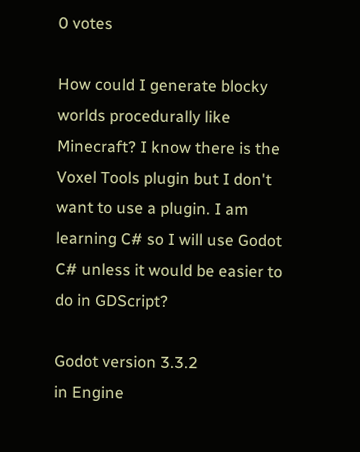0 votes

How could I generate blocky worlds procedurally like Minecraft? I know there is the Voxel Tools plugin but I don't want to use a plugin. I am learning C# so I will use Godot C# unless it would be easier to do in GDScript?

Godot version 3.3.2
in Engine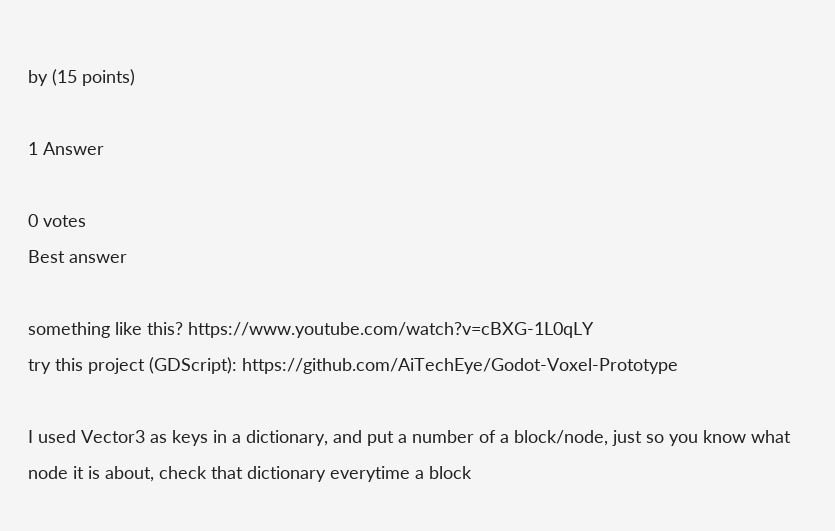by (15 points)

1 Answer

0 votes
Best answer

something like this? https://www.youtube.com/watch?v=cBXG-1L0qLY
try this project (GDScript): https://github.com/AiTechEye/Godot-Voxel-Prototype

I used Vector3 as keys in a dictionary, and put a number of a block/node, just so you know what node it is about, check that dictionary everytime a block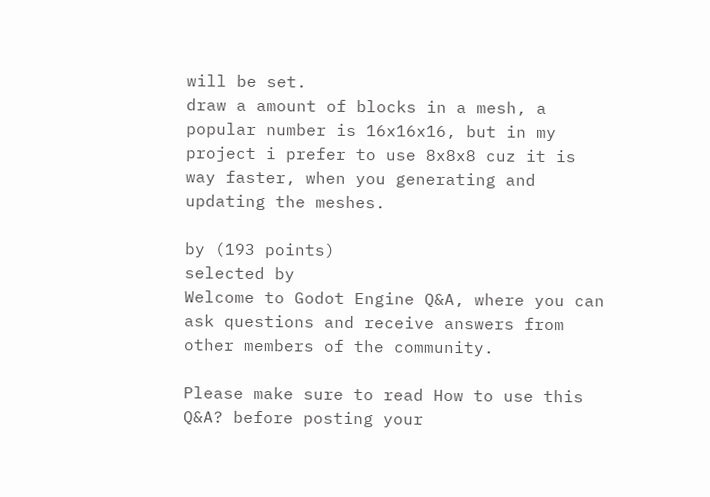will be set.
draw a amount of blocks in a mesh, a popular number is 16x16x16, but in my project i prefer to use 8x8x8 cuz it is way faster, when you generating and updating the meshes.

by (193 points)
selected by
Welcome to Godot Engine Q&A, where you can ask questions and receive answers from other members of the community.

Please make sure to read How to use this Q&A? before posting your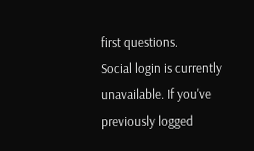first questions.
Social login is currently unavailable. If you've previously logged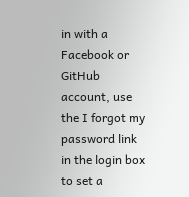in with a Facebook or GitHub account, use the I forgot my password link in the login box to set a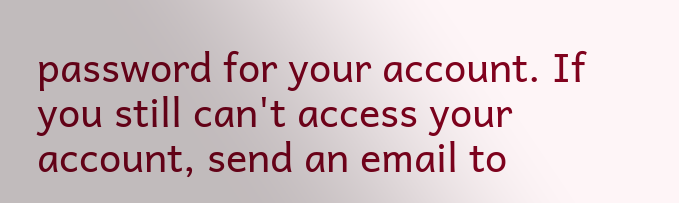password for your account. If you still can't access your account, send an email to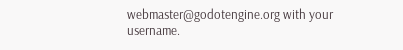webmaster@godotengine.org with your username.